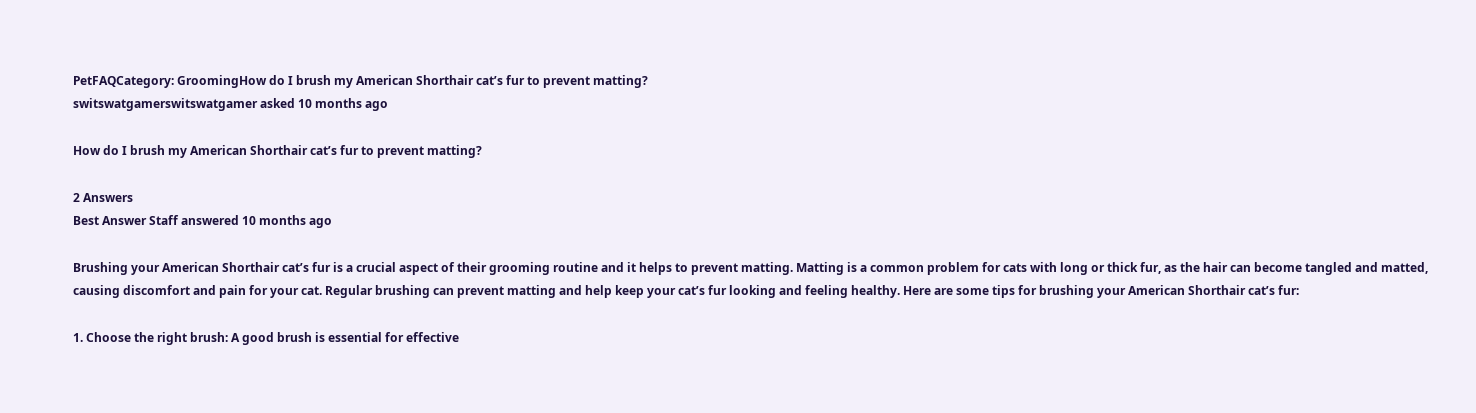PetFAQCategory: GroomingHow do I brush my American Shorthair cat’s fur to prevent matting?
switswatgamerswitswatgamer asked 10 months ago

How do I brush my American Shorthair cat’s fur to prevent matting?

2 Answers
Best Answer Staff answered 10 months ago

Brushing your American Shorthair cat’s fur is a crucial aspect of their grooming routine and it helps to prevent matting. Matting is a common problem for cats with long or thick fur, as the hair can become tangled and matted, causing discomfort and pain for your cat. Regular brushing can prevent matting and help keep your cat’s fur looking and feeling healthy. Here are some tips for brushing your American Shorthair cat’s fur:

1. Choose the right brush: A good brush is essential for effective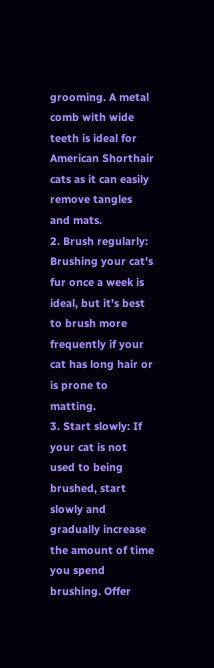grooming. A metal comb with wide teeth is ideal for American Shorthair cats as it can easily remove tangles and mats.
2. Brush regularly: Brushing your cat’s fur once a week is ideal, but it’s best to brush more frequently if your cat has long hair or is prone to matting.
3. Start slowly: If your cat is not used to being brushed, start slowly and gradually increase the amount of time you spend brushing. Offer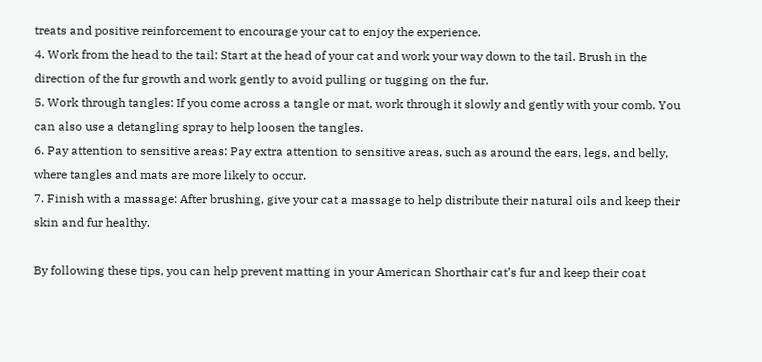treats and positive reinforcement to encourage your cat to enjoy the experience.
4. Work from the head to the tail: Start at the head of your cat and work your way down to the tail. Brush in the direction of the fur growth and work gently to avoid pulling or tugging on the fur.
5. Work through tangles: If you come across a tangle or mat, work through it slowly and gently with your comb. You can also use a detangling spray to help loosen the tangles.
6. Pay attention to sensitive areas: Pay extra attention to sensitive areas, such as around the ears, legs, and belly, where tangles and mats are more likely to occur.
7. Finish with a massage: After brushing, give your cat a massage to help distribute their natural oils and keep their skin and fur healthy.

By following these tips, you can help prevent matting in your American Shorthair cat’s fur and keep their coat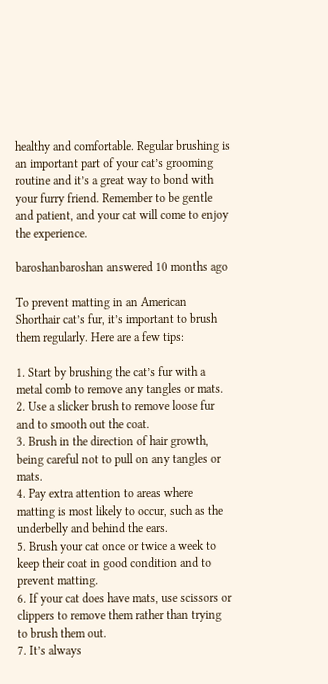healthy and comfortable. Regular brushing is an important part of your cat’s grooming routine and it’s a great way to bond with your furry friend. Remember to be gentle and patient, and your cat will come to enjoy the experience.

baroshanbaroshan answered 10 months ago

To prevent matting in an American Shorthair cat’s fur, it’s important to brush them regularly. Here are a few tips:

1. Start by brushing the cat’s fur with a metal comb to remove any tangles or mats.
2. Use a slicker brush to remove loose fur and to smooth out the coat.
3. Brush in the direction of hair growth, being careful not to pull on any tangles or mats.
4. Pay extra attention to areas where matting is most likely to occur, such as the underbelly and behind the ears.
5. Brush your cat once or twice a week to keep their coat in good condition and to prevent matting.
6. If your cat does have mats, use scissors or clippers to remove them rather than trying to brush them out.
7. It’s always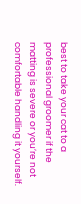best to take your cat to a professional groomer if the matting is severe or you’re not comfortable handling it yourself.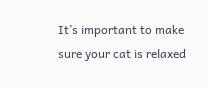It’s important to make sure your cat is relaxed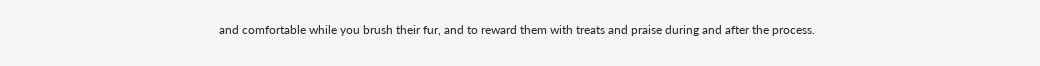and comfortable while you brush their fur, and to reward them with treats and praise during and after the process.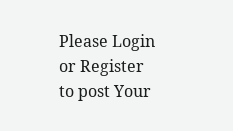Please Login or Register to post Your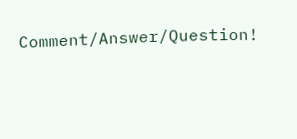Comment/Answer/Question!